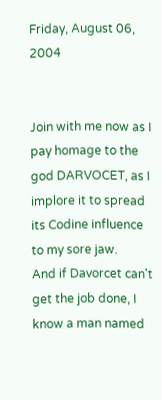Friday, August 06, 2004


Join with me now as I pay homage to the god DARVOCET, as I implore it to spread its Codine influence to my sore jaw.
And if Davorcet can't get the job done, I know a man named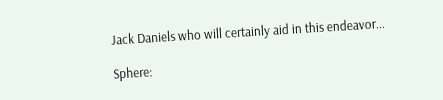Jack Daniels who will certainly aid in this endeavor...

Sphere: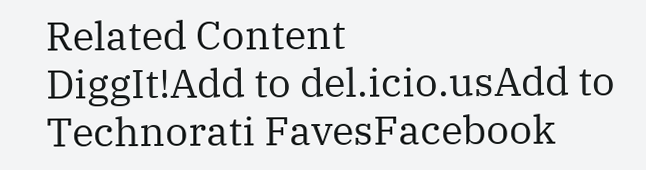Related Content
DiggIt!Add to del.icio.usAdd to Technorati FavesFacebook